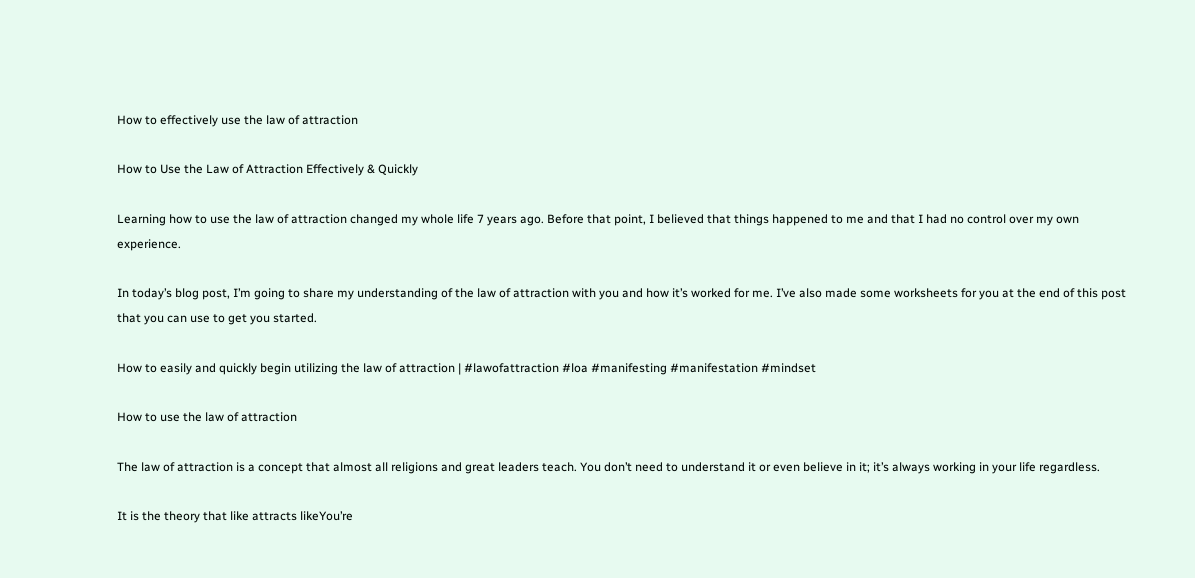How to effectively use the law of attraction

How to Use the Law of Attraction Effectively & Quickly

Learning how to use the law of attraction changed my whole life 7 years ago. Before that point, I believed that things happened to me and that I had no control over my own experience.

In today’s blog post, I’m going to share my understanding of the law of attraction with you and how it’s worked for me. I’ve also made some worksheets for you at the end of this post that you can use to get you started.

How to easily and quickly begin utilizing the law of attraction | #lawofattraction #loa #manifesting #manifestation #mindset

How to use the law of attraction

The law of attraction is a concept that almost all religions and great leaders teach. You don’t need to understand it or even believe in it; it’s always working in your life regardless.

It is the theory that like attracts likeYou’re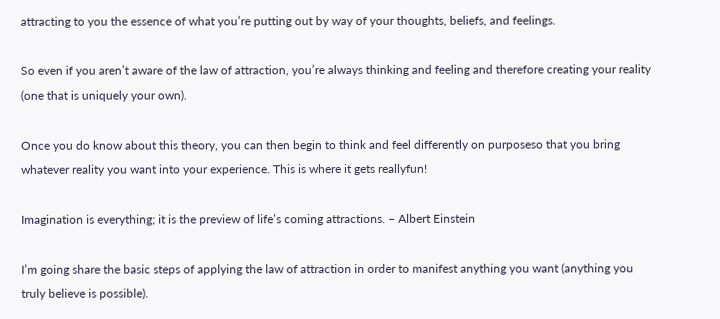attracting to you the essence of what you’re putting out by way of your thoughts, beliefs, and feelings.

So even if you aren’t aware of the law of attraction, you’re always thinking and feeling and therefore creating your reality (one that is uniquely your own).

Once you do know about this theory, you can then begin to think and feel differently on purposeso that you bring whatever reality you want into your experience. This is where it gets reallyfun!

Imagination is everything; it is the preview of life’s coming attractions. – Albert Einstein

I’m going share the basic steps of applying the law of attraction in order to manifest anything you want (anything you truly believe is possible).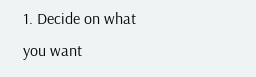1. Decide on what you want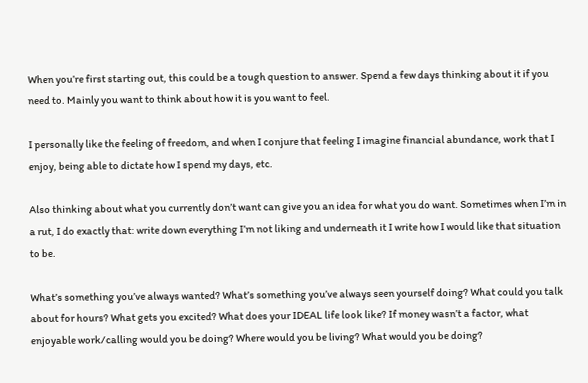When you’re first starting out, this could be a tough question to answer. Spend a few days thinking about it if you need to. Mainly you want to think about how it is you want to feel.

I personally like the feeling of freedom, and when I conjure that feeling I imagine financial abundance, work that I enjoy, being able to dictate how I spend my days, etc.

Also thinking about what you currently don’t want can give you an idea for what you do want. Sometimes when I’m in a rut, I do exactly that: write down everything I’m not liking and underneath it I write how I would like that situation to be.

What’s something you’ve always wanted? What’s something you’ve always seen yourself doing? What could you talk about for hours? What gets you excited? What does your IDEAL life look like? If money wasn’t a factor, what enjoyable work/calling would you be doing? Where would you be living? What would you be doing?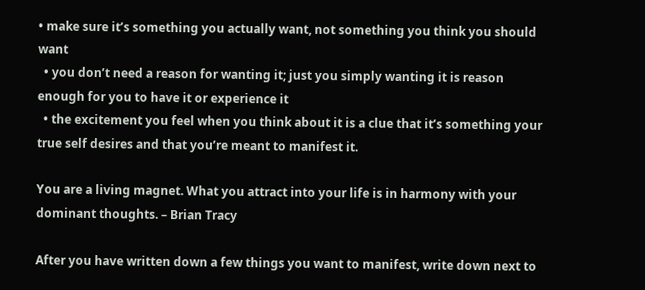• make sure it’s something you actually want, not something you think you should want
  • you don’t need a reason for wanting it; just you simply wanting it is reason enough for you to have it or experience it
  • the excitement you feel when you think about it is a clue that it’s something your true self desires and that you’re meant to manifest it.

You are a living magnet. What you attract into your life is in harmony with your dominant thoughts. – Brian Tracy

After you have written down a few things you want to manifest, write down next to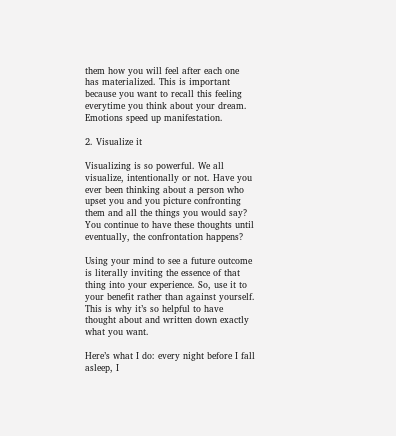them how you will feel after each one has materialized. This is important because you want to recall this feeling everytime you think about your dream. Emotions speed up manifestation.

2. Visualize it

Visualizing is so powerful. We all visualize, intentionally or not. Have you ever been thinking about a person who upset you and you picture confronting them and all the things you would say? You continue to have these thoughts until eventually, the confrontation happens?

Using your mind to see a future outcome is literally inviting the essence of that thing into your experience. So, use it to your benefit rather than against yourself. This is why it’s so helpful to have thought about and written down exactly what you want.

Here’s what I do: every night before I fall asleep, I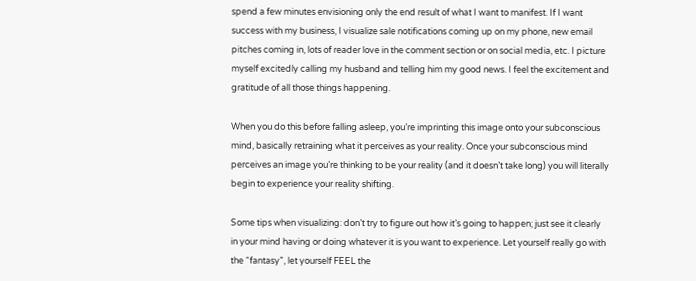spend a few minutes envisioning only the end result of what I want to manifest. If I want success with my business, I visualize sale notifications coming up on my phone, new email pitches coming in, lots of reader love in the comment section or on social media, etc. I picture myself excitedly calling my husband and telling him my good news. I feel the excitement and gratitude of all those things happening.

When you do this before falling asleep, you’re imprinting this image onto your subconscious mind, basically retraining what it perceives as your reality. Once your subconscious mind perceives an image you’re thinking to be your reality (and it doesn’t take long) you will literally begin to experience your reality shifting.

Some tips when visualizing: don’t try to figure out how it’s going to happen; just see it clearly in your mind having or doing whatever it is you want to experience. Let yourself really go with the “fantasy”, let yourself FEEL the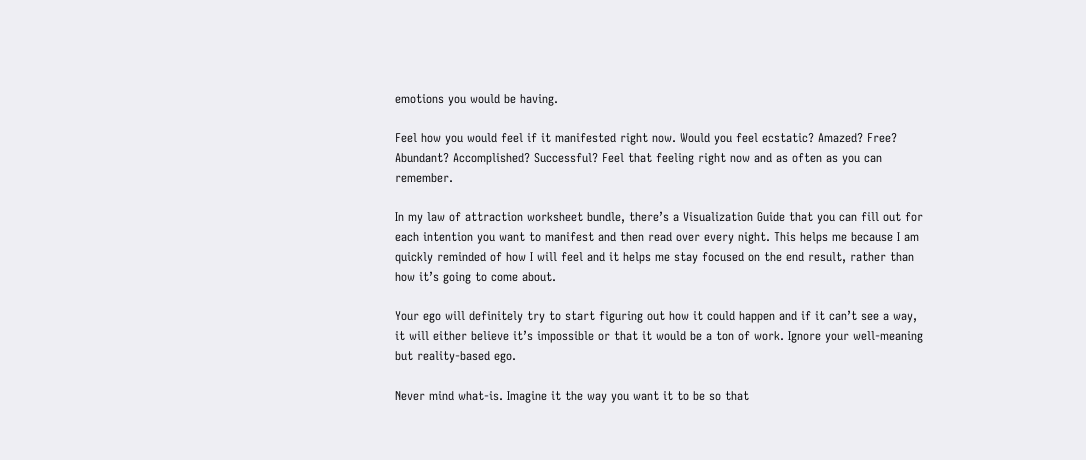emotions you would be having.

Feel how you would feel if it manifested right now. Would you feel ecstatic? Amazed? Free? Abundant? Accomplished? Successful? Feel that feeling right now and as often as you can remember.

In my law of attraction worksheet bundle, there’s a Visualization Guide that you can fill out for each intention you want to manifest and then read over every night. This helps me because I am quickly reminded of how I will feel and it helps me stay focused on the end result, rather than how it’s going to come about.

Your ego will definitely try to start figuring out how it could happen and if it can’t see a way, it will either believe it’s impossible or that it would be a ton of work. Ignore your well-meaning but reality-based ego.

Never mind what-is. Imagine it the way you want it to be so that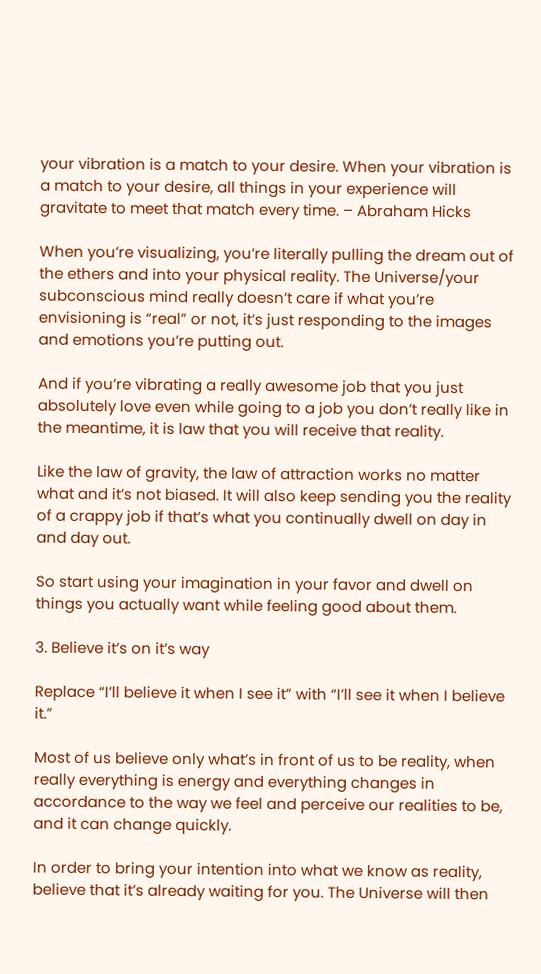your vibration is a match to your desire. When your vibration is a match to your desire, all things in your experience will gravitate to meet that match every time. – Abraham Hicks

When you’re visualizing, you’re literally pulling the dream out of the ethers and into your physical reality. The Universe/your subconscious mind really doesn’t care if what you’re envisioning is “real” or not, it’s just responding to the images and emotions you’re putting out.

And if you’re vibrating a really awesome job that you just absolutely love even while going to a job you don’t really like in the meantime, it is law that you will receive that reality.

Like the law of gravity, the law of attraction works no matter what and it’s not biased. It will also keep sending you the reality of a crappy job if that’s what you continually dwell on day in and day out.

So start using your imagination in your favor and dwell on things you actually want while feeling good about them.

3. Believe it’s on it’s way

Replace “I’ll believe it when I see it” with “I’ll see it when I believe it.”

Most of us believe only what’s in front of us to be reality, when really everything is energy and everything changes in accordance to the way we feel and perceive our realities to be, and it can change quickly.

In order to bring your intention into what we know as reality, believe that it’s already waiting for you. The Universe will then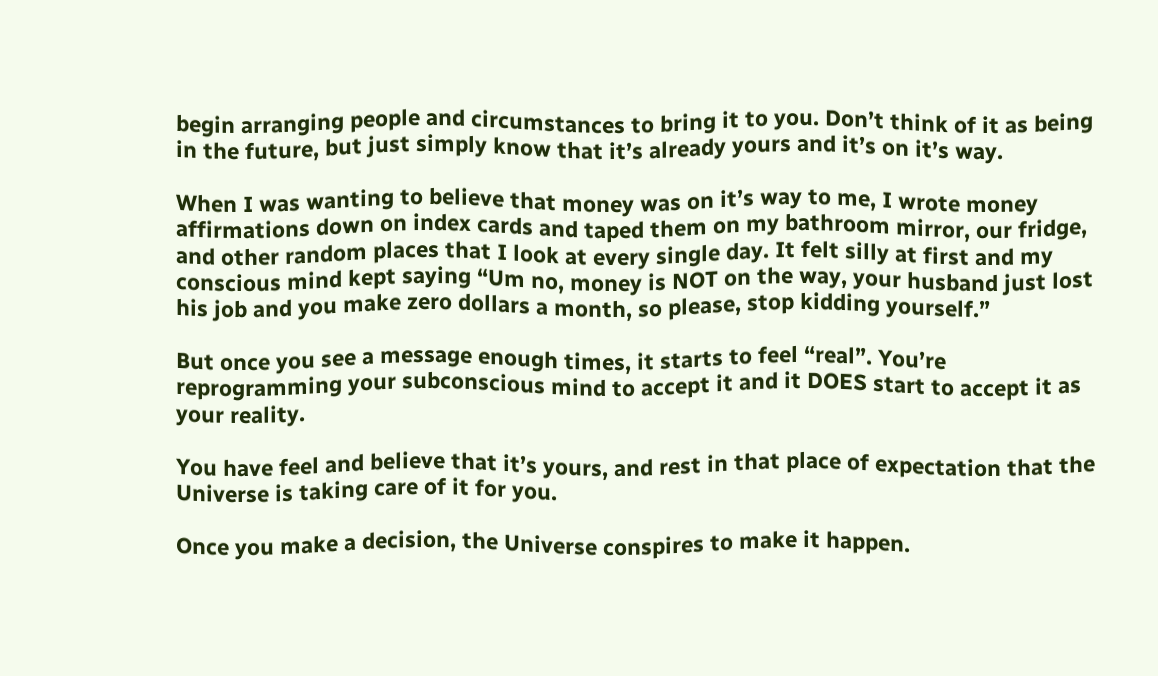begin arranging people and circumstances to bring it to you. Don’t think of it as being in the future, but just simply know that it’s already yours and it’s on it’s way.

When I was wanting to believe that money was on it’s way to me, I wrote money affirmations down on index cards and taped them on my bathroom mirror, our fridge, and other random places that I look at every single day. It felt silly at first and my conscious mind kept saying “Um no, money is NOT on the way, your husband just lost his job and you make zero dollars a month, so please, stop kidding yourself.”

But once you see a message enough times, it starts to feel “real”. You’re reprogramming your subconscious mind to accept it and it DOES start to accept it as your reality.

You have feel and believe that it’s yours, and rest in that place of expectation that the Universe is taking care of it for you.

Once you make a decision, the Universe conspires to make it happen.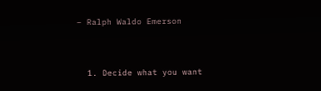– Ralph Waldo Emerson


  1. Decide what you want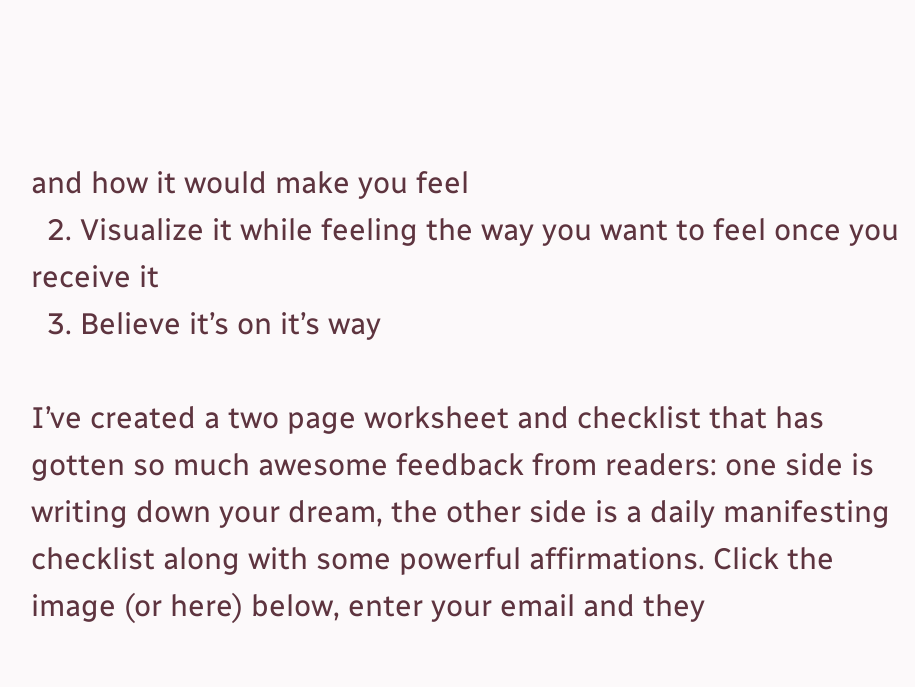and how it would make you feel
  2. Visualize it while feeling the way you want to feel once you receive it
  3. Believe it’s on it’s way

I’ve created a two page worksheet and checklist that has gotten so much awesome feedback from readers: one side is writing down your dream, the other side is a daily manifesting checklist along with some powerful affirmations. Click the image (or here) below, enter your email and they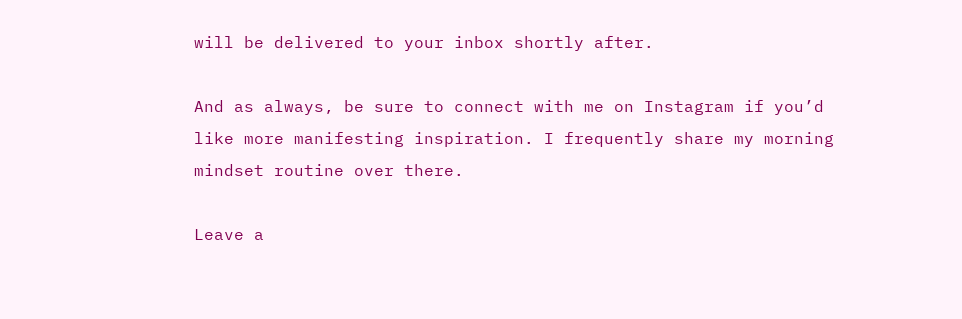will be delivered to your inbox shortly after.

And as always, be sure to connect with me on Instagram if you’d like more manifesting inspiration. I frequently share my morning mindset routine over there.

Leave a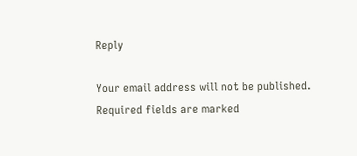Reply

Your email address will not be published. Required fields are marked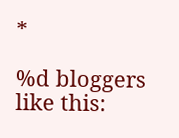*

%d bloggers like this: